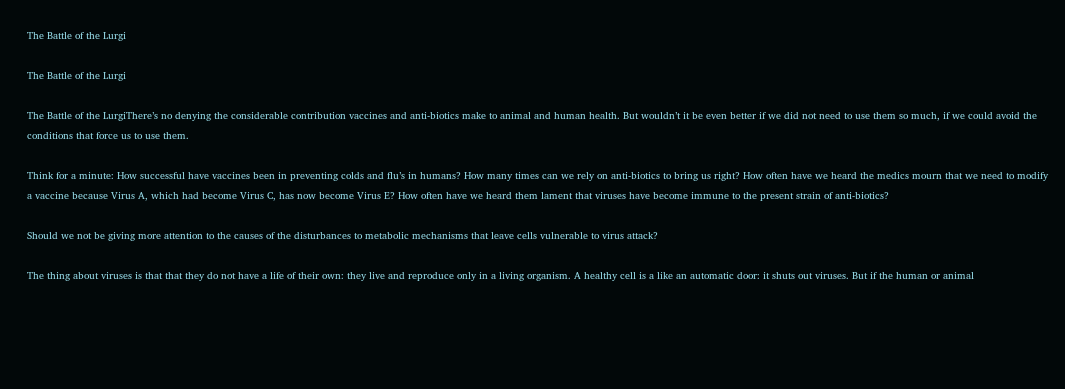The Battle of the Lurgi

The Battle of the Lurgi

The Battle of the LurgiThere’s no denying the considerable contribution vaccines and anti-biotics make to animal and human health. But wouldn’t it be even better if we did not need to use them so much, if we could avoid the conditions that force us to use them.

Think for a minute: How successful have vaccines been in preventing colds and flu’s in humans? How many times can we rely on anti-biotics to bring us right? How often have we heard the medics mourn that we need to modify a vaccine because Virus A, which had become Virus C, has now become Virus E? How often have we heard them lament that viruses have become immune to the present strain of anti-biotics?

Should we not be giving more attention to the causes of the disturbances to metabolic mechanisms that leave cells vulnerable to virus attack?

The thing about viruses is that that they do not have a life of their own: they live and reproduce only in a living organism. A healthy cell is a like an automatic door: it shuts out viruses. But if the human or animal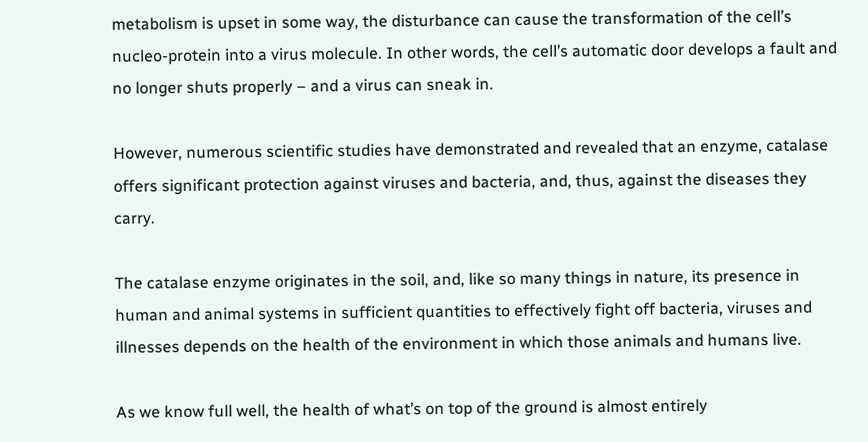metabolism is upset in some way, the disturbance can cause the transformation of the cell’s nucleo-protein into a virus molecule. In other words, the cell’s automatic door develops a fault and no longer shuts properly – and a virus can sneak in.

However, numerous scientific studies have demonstrated and revealed that an enzyme, catalase offers significant protection against viruses and bacteria, and, thus, against the diseases they carry.

The catalase enzyme originates in the soil, and, like so many things in nature, its presence in human and animal systems in sufficient quantities to effectively fight off bacteria, viruses and illnesses depends on the health of the environment in which those animals and humans live.

As we know full well, the health of what’s on top of the ground is almost entirely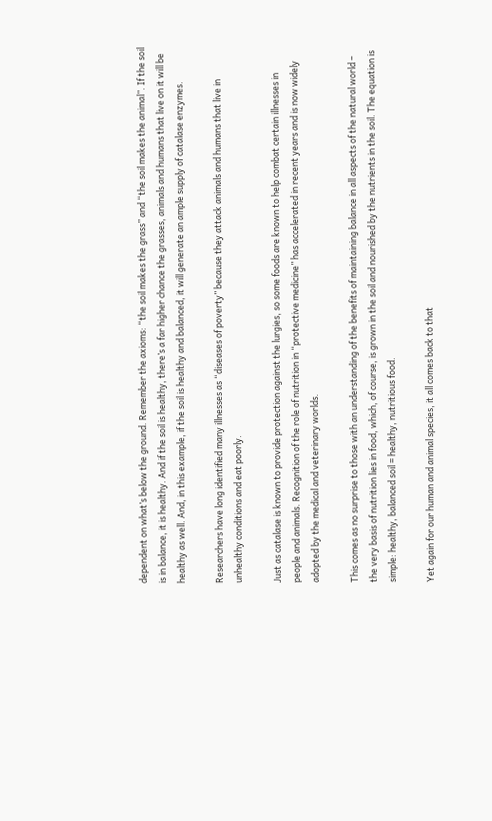dependent on what’s below the ground. Remember the axioms: “the soil makes the grass” and “the soil makes the animal”. If the soil is in balance, it is healthy. And if the soil is healthy, there’s a far higher chance the grasses, animals and humans that live on it will be healthy as well. And, in this example, if the soil is healthy and balanced, it will generate an ample supply of catalase enzymes.

Researchers have long identified many illnesses as “diseases of poverty” because they attack animals and humans that live in unhealthy conditions and eat poorly.

Just as catalase is known to provide protection against the lurgies, so some foods are known to help combat certain illnesses in people and animals. Recognition of the role of nutrition in “protective medicine” has accelerated in recent years and is now widely adopted by the medical and veterinary worlds.

This comes as no surprise to those with an understanding of the benefits of maintaining balance in all aspects of the natural world – the very basis of nutrition lies in food, which, of course, is grown in the soil and nourished by the nutrients in the soil. The equation is simple: healthy, balanced soil = healthy, nutritious food.

Yet again for our human and animal species, it all comes back to that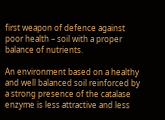first weapon of defence against poor health – soil with a proper balance of nutrients.

An environment based on a healthy and well balanced soil reinforced by a strong presence of the catalase enzyme is less attractive and less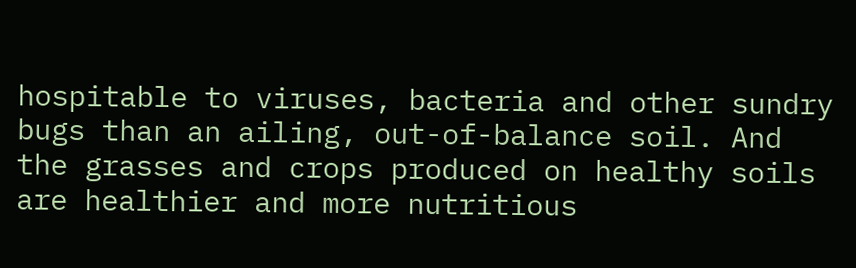hospitable to viruses, bacteria and other sundry bugs than an ailing, out-of-balance soil. And the grasses and crops produced on healthy soils are healthier and more nutritious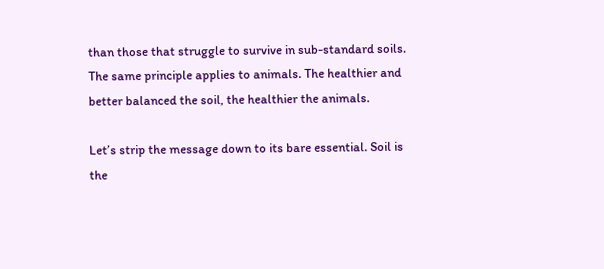than those that struggle to survive in sub-standard soils. The same principle applies to animals. The healthier and better balanced the soil, the healthier the animals.

Let’s strip the message down to its bare essential. Soil is the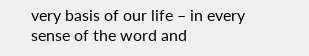very basis of our life – in every sense of the word and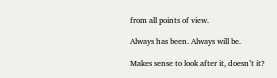from all points of view.

Always has been. Always will be.

Makes sense to look after it, doesn’t it?